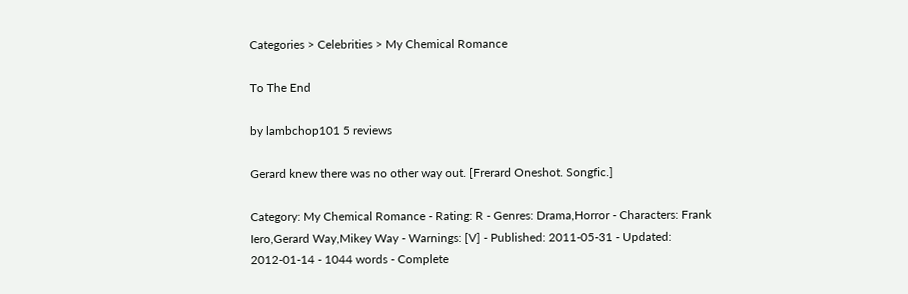Categories > Celebrities > My Chemical Romance

To The End

by lambchop101 5 reviews

Gerard knew there was no other way out. [Frerard Oneshot. Songfic.]

Category: My Chemical Romance - Rating: R - Genres: Drama,Horror - Characters: Frank Iero,Gerard Way,Mikey Way - Warnings: [V] - Published: 2011-05-31 - Updated: 2012-01-14 - 1044 words - Complete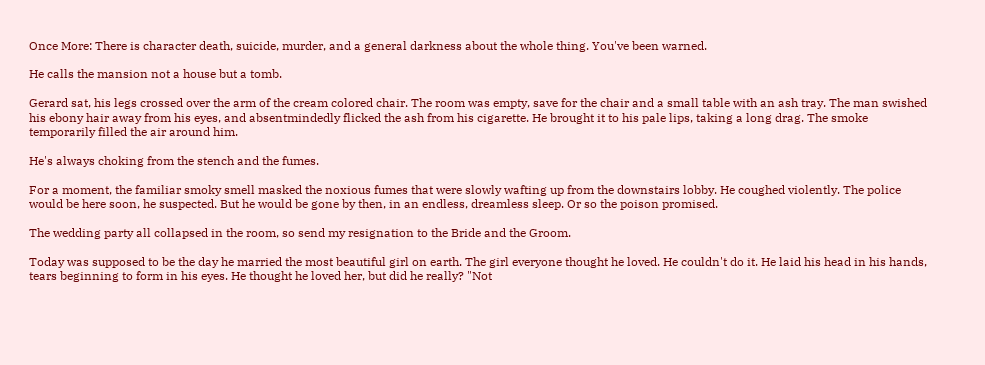Once More: There is character death, suicide, murder, and a general darkness about the whole thing. You've been warned.

He calls the mansion not a house but a tomb.

Gerard sat, his legs crossed over the arm of the cream colored chair. The room was empty, save for the chair and a small table with an ash tray. The man swished his ebony hair away from his eyes, and absentmindedly flicked the ash from his cigarette. He brought it to his pale lips, taking a long drag. The smoke temporarily filled the air around him.

He's always choking from the stench and the fumes.

For a moment, the familiar smoky smell masked the noxious fumes that were slowly wafting up from the downstairs lobby. He coughed violently. The police would be here soon, he suspected. But he would be gone by then, in an endless, dreamless sleep. Or so the poison promised.

The wedding party all collapsed in the room, so send my resignation to the Bride and the Groom.

Today was supposed to be the day he married the most beautiful girl on earth. The girl everyone thought he loved. He couldn't do it. He laid his head in his hands, tears beginning to form in his eyes. He thought he loved her, but did he really? "Not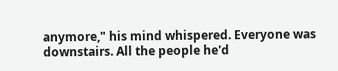anymore," his mind whispered. Everyone was downstairs. All the people he'd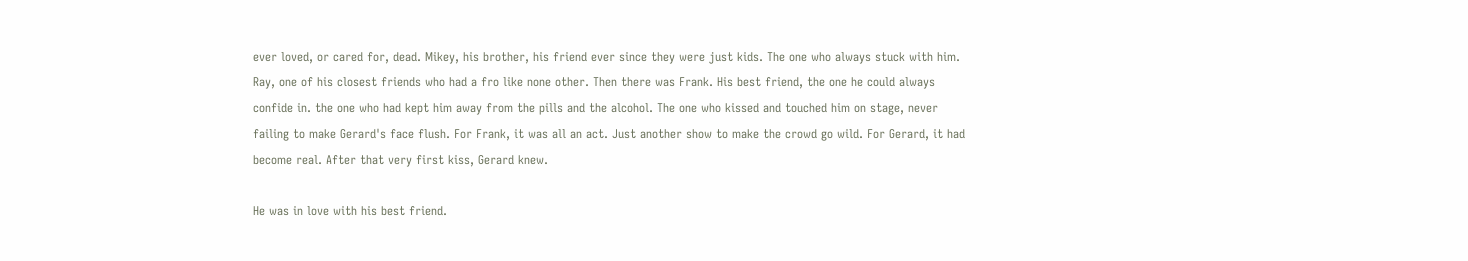ever loved, or cared for, dead. Mikey, his brother, his friend ever since they were just kids. The one who always stuck with him. Ray, one of his closest friends who had a fro like none other. Then there was Frank. His best friend, the one he could always confide in. the one who had kept him away from the pills and the alcohol. The one who kissed and touched him on stage, never failing to make Gerard's face flush. For Frank, it was all an act. Just another show to make the crowd go wild. For Gerard, it had become real. After that very first kiss, Gerard knew.

He was in love with his best friend.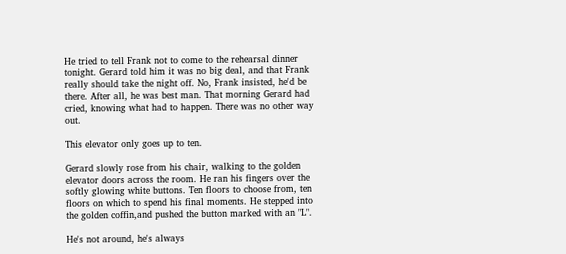He tried to tell Frank not to come to the rehearsal dinner tonight. Gerard told him it was no big deal, and that Frank really should take the night off. No, Frank insisted, he'd be there. After all, he was best man. That morning Gerard had cried, knowing what had to happen. There was no other way out.

This elevator only goes up to ten.

Gerard slowly rose from his chair, walking to the golden elevator doors across the room. He ran his fingers over the softly glowing white buttons. Ten floors to choose from, ten floors on which to spend his final moments. He stepped into the golden coffin,and pushed the button marked with an "L".

He's not around, he's always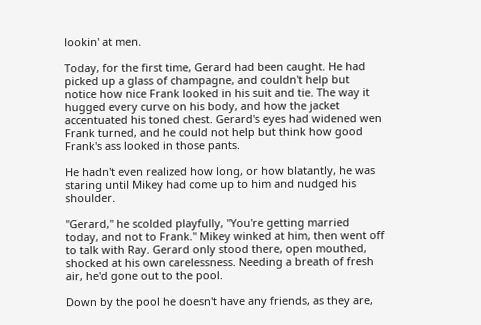lookin' at men.

Today, for the first time, Gerard had been caught. He had picked up a glass of champagne, and couldn't help but notice how nice Frank looked in his suit and tie. The way it hugged every curve on his body, and how the jacket accentuated his toned chest. Gerard's eyes had widened wen Frank turned, and he could not help but think how good Frank's ass looked in those pants.

He hadn't even realized how long, or how blatantly, he was staring until Mikey had come up to him and nudged his shoulder.

"Gerard," he scolded playfully, "You're getting married today, and not to Frank." Mikey winked at him, then went off to talk with Ray. Gerard only stood there, open mouthed, shocked at his own carelessness. Needing a breath of fresh air, he'd gone out to the pool.

Down by the pool he doesn't have any friends, as they are,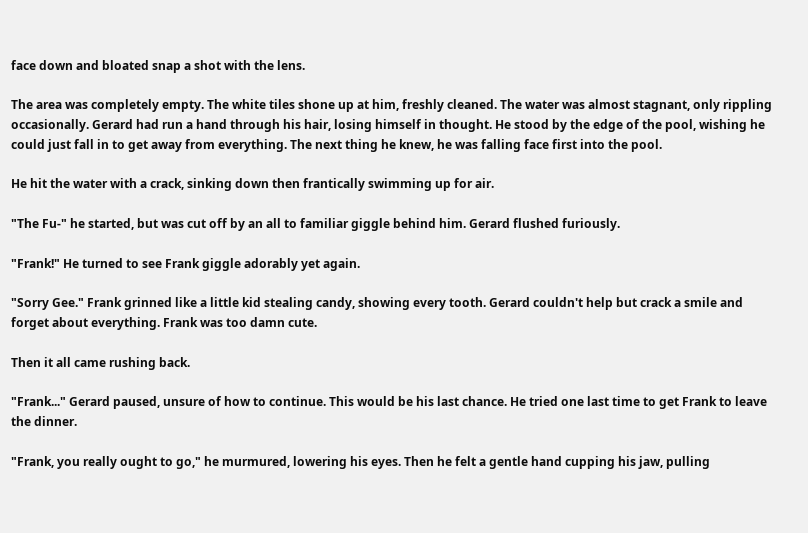face down and bloated snap a shot with the lens.

The area was completely empty. The white tiles shone up at him, freshly cleaned. The water was almost stagnant, only rippling occasionally. Gerard had run a hand through his hair, losing himself in thought. He stood by the edge of the pool, wishing he could just fall in to get away from everything. The next thing he knew, he was falling face first into the pool.

He hit the water with a crack, sinking down then frantically swimming up for air.

"The Fu-" he started, but was cut off by an all to familiar giggle behind him. Gerard flushed furiously.

"Frank!" He turned to see Frank giggle adorably yet again.

"Sorry Gee." Frank grinned like a little kid stealing candy, showing every tooth. Gerard couldn't help but crack a smile and forget about everything. Frank was too damn cute.

Then it all came rushing back.

"Frank..." Gerard paused, unsure of how to continue. This would be his last chance. He tried one last time to get Frank to leave the dinner.

"Frank, you really ought to go," he murmured, lowering his eyes. Then he felt a gentle hand cupping his jaw, pulling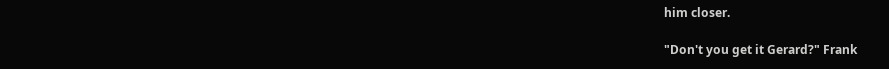him closer.

"Don't you get it Gerard?" Frank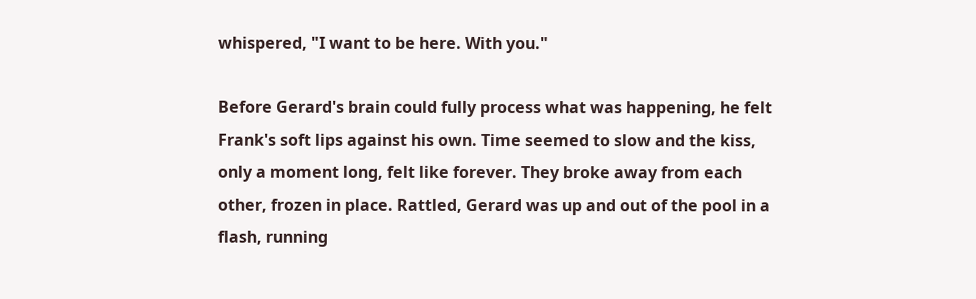whispered, "I want to be here. With you."

Before Gerard's brain could fully process what was happening, he felt Frank's soft lips against his own. Time seemed to slow and the kiss, only a moment long, felt like forever. They broke away from each other, frozen in place. Rattled, Gerard was up and out of the pool in a flash, running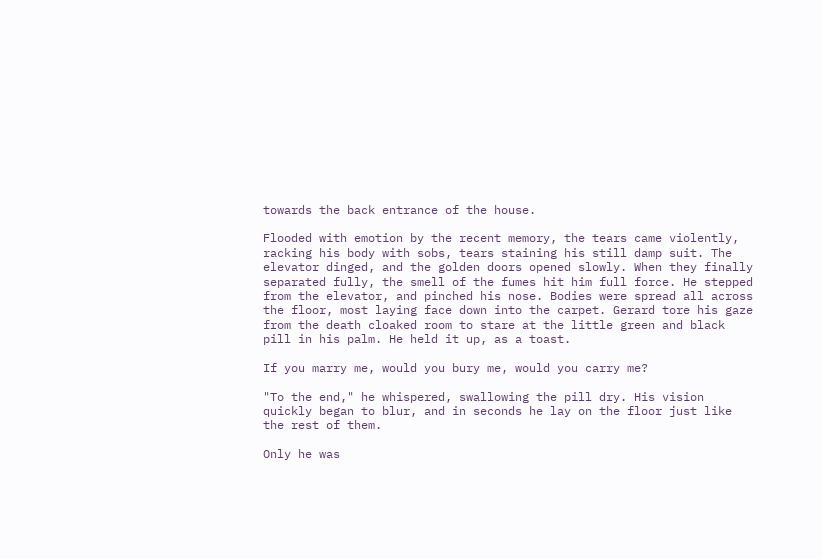towards the back entrance of the house.

Flooded with emotion by the recent memory, the tears came violently, racking his body with sobs, tears staining his still damp suit. The elevator dinged, and the golden doors opened slowly. When they finally separated fully, the smell of the fumes hit him full force. He stepped from the elevator, and pinched his nose. Bodies were spread all across the floor, most laying face down into the carpet. Gerard tore his gaze from the death cloaked room to stare at the little green and black pill in his palm. He held it up, as a toast.

If you marry me, would you bury me, would you carry me?

"To the end," he whispered, swallowing the pill dry. His vision quickly began to blur, and in seconds he lay on the floor just like the rest of them.

Only he was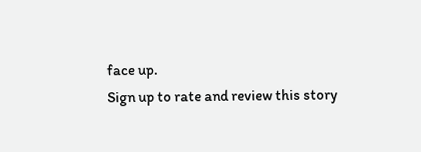face up.
Sign up to rate and review this story